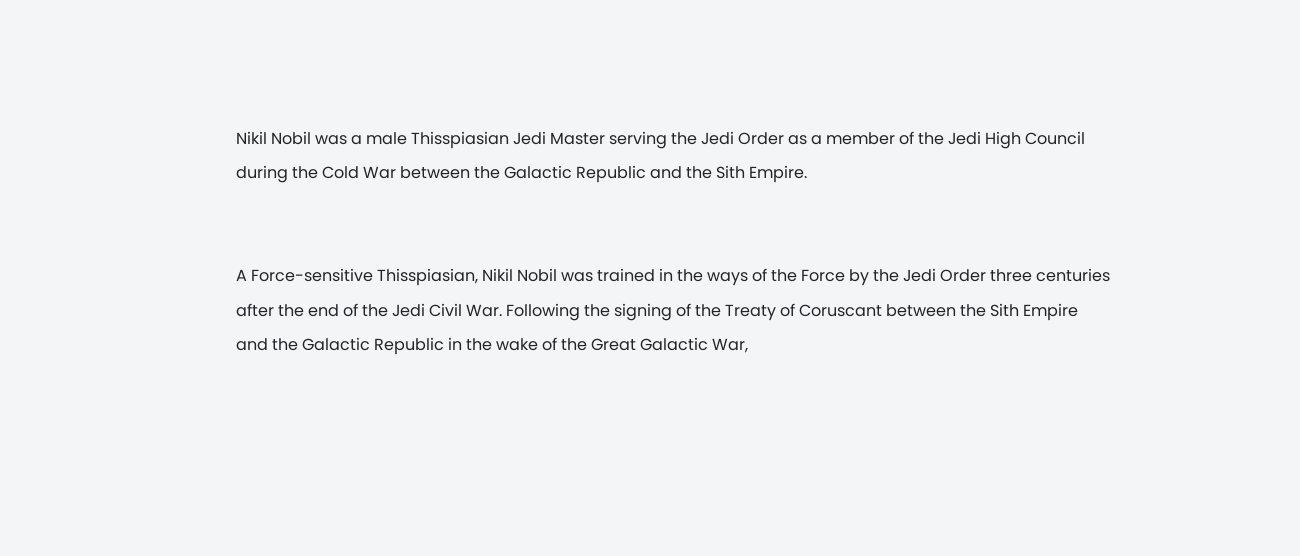Nikil Nobil was a male Thisspiasian Jedi Master serving the Jedi Order as a member of the Jedi High Council during the Cold War between the Galactic Republic and the Sith Empire.


A Force-sensitive Thisspiasian, Nikil Nobil was trained in the ways of the Force by the Jedi Order three centuries after the end of the Jedi Civil War. Following the signing of the Treaty of Coruscant between the Sith Empire and the Galactic Republic in the wake of the Great Galactic War,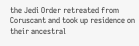the Jedi Order retreated from Coruscant and took up residence on their ancestral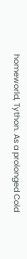homeworld, Tython. As a prolonged Cold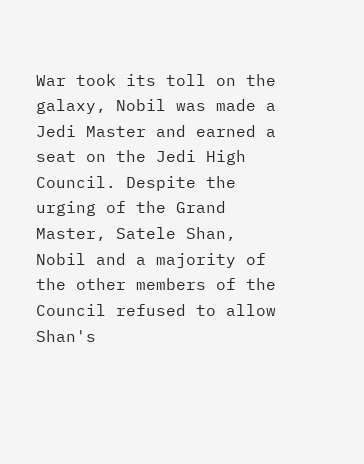War took its toll on the galaxy, Nobil was made a Jedi Master and earned a seat on the Jedi High Council. Despite the urging of the Grand Master, Satele Shan, Nobil and a majority of the other members of the Council refused to allow Shan's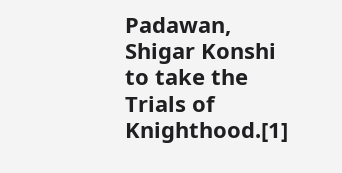Padawan, Shigar Konshi to take the Trials of Knighthood.[1]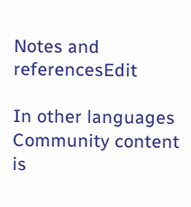Notes and referencesEdit

In other languages
Community content is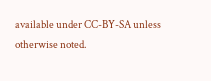available under CC-BY-SA unless otherwise noted.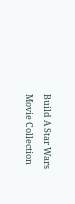Build A Star Wars Movie Collection